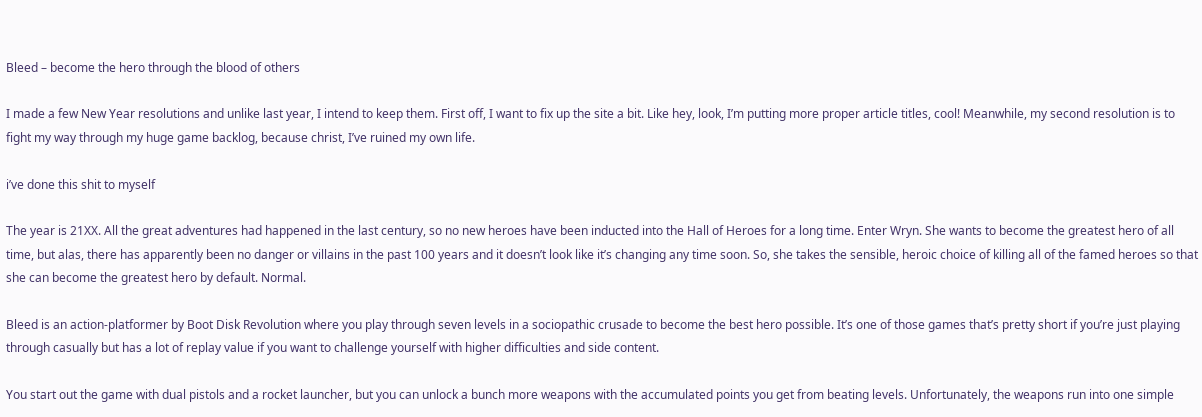Bleed – become the hero through the blood of others

I made a few New Year resolutions and unlike last year, I intend to keep them. First off, I want to fix up the site a bit. Like hey, look, I’m putting more proper article titles, cool! Meanwhile, my second resolution is to fight my way through my huge game backlog, because christ, I’ve ruined my own life.

i’ve done this shit to myself

The year is 21XX. All the great adventures had happened in the last century, so no new heroes have been inducted into the Hall of Heroes for a long time. Enter Wryn. She wants to become the greatest hero of all time, but alas, there has apparently been no danger or villains in the past 100 years and it doesn’t look like it’s changing any time soon. So, she takes the sensible, heroic choice of killing all of the famed heroes so that she can become the greatest hero by default. Normal.

Bleed is an action-platformer by Boot Disk Revolution where you play through seven levels in a sociopathic crusade to become the best hero possible. It’s one of those games that’s pretty short if you’re just playing through casually but has a lot of replay value if you want to challenge yourself with higher difficulties and side content.

You start out the game with dual pistols and a rocket launcher, but you can unlock a bunch more weapons with the accumulated points you get from beating levels. Unfortunately, the weapons run into one simple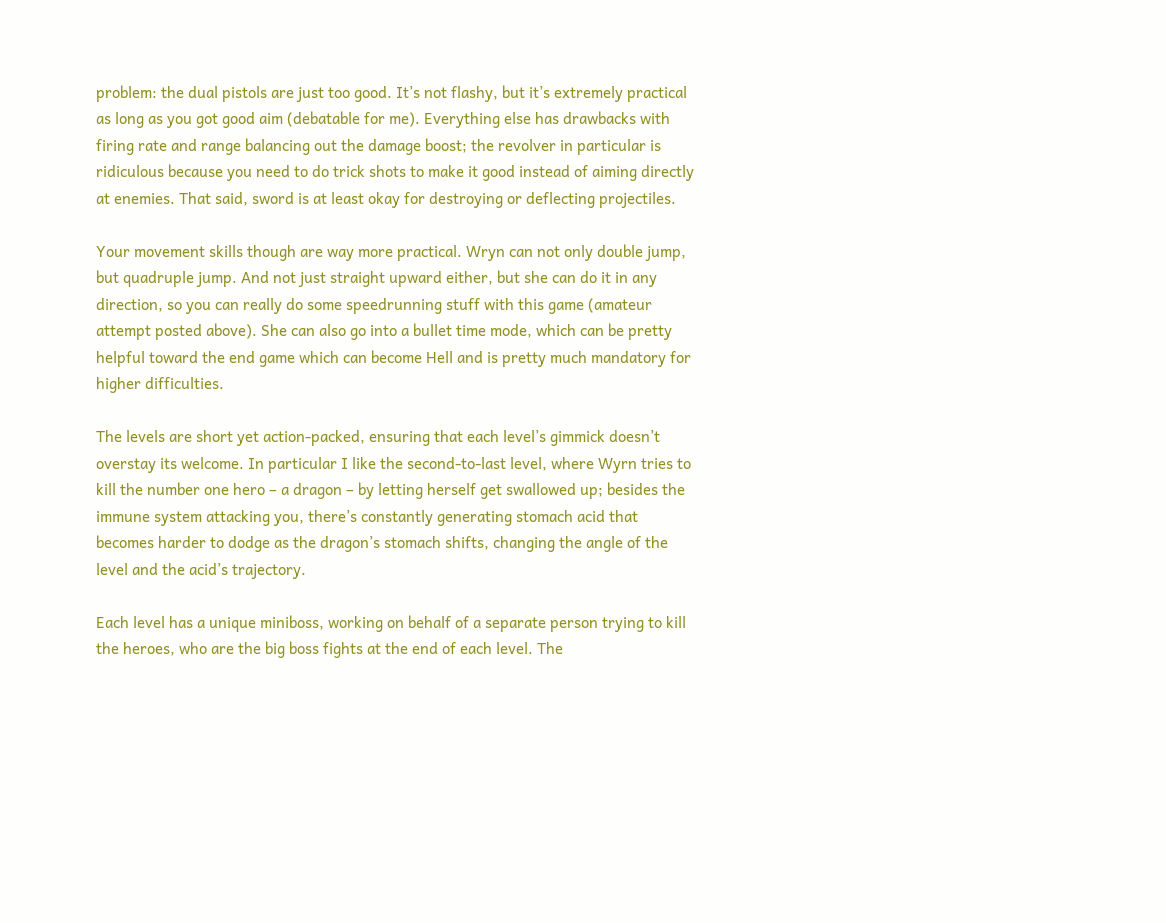problem: the dual pistols are just too good. It’s not flashy, but it’s extremely practical as long as you got good aim (debatable for me). Everything else has drawbacks with firing rate and range balancing out the damage boost; the revolver in particular is ridiculous because you need to do trick shots to make it good instead of aiming directly at enemies. That said, sword is at least okay for destroying or deflecting projectiles.

Your movement skills though are way more practical. Wryn can not only double jump, but quadruple jump. And not just straight upward either, but she can do it in any direction, so you can really do some speedrunning stuff with this game (amateur attempt posted above). She can also go into a bullet time mode, which can be pretty helpful toward the end game which can become Hell and is pretty much mandatory for higher difficulties.

The levels are short yet action-packed, ensuring that each level’s gimmick doesn’t overstay its welcome. In particular I like the second-to-last level, where Wyrn tries to kill the number one hero – a dragon – by letting herself get swallowed up; besides the immune system attacking you, there’s constantly generating stomach acid that becomes harder to dodge as the dragon’s stomach shifts, changing the angle of the level and the acid’s trajectory.

Each level has a unique miniboss, working on behalf of a separate person trying to kill the heroes, who are the big boss fights at the end of each level. The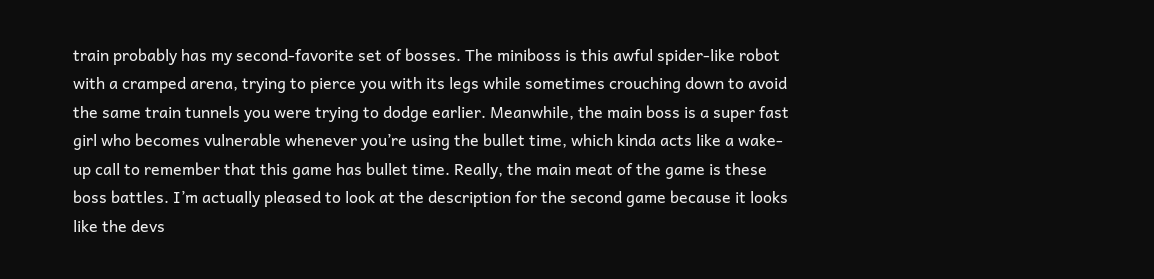train probably has my second-favorite set of bosses. The miniboss is this awful spider-like robot with a cramped arena, trying to pierce you with its legs while sometimes crouching down to avoid the same train tunnels you were trying to dodge earlier. Meanwhile, the main boss is a super fast girl who becomes vulnerable whenever you’re using the bullet time, which kinda acts like a wake-up call to remember that this game has bullet time. Really, the main meat of the game is these boss battles. I’m actually pleased to look at the description for the second game because it looks like the devs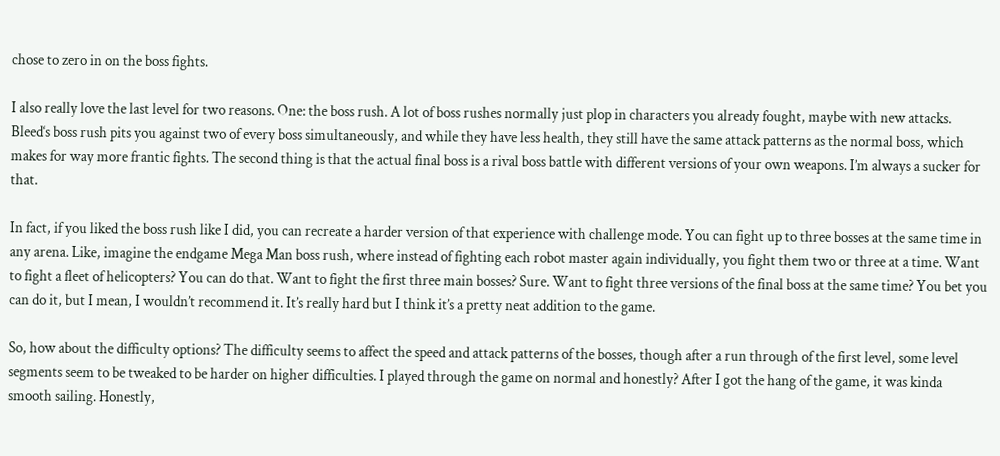chose to zero in on the boss fights.

I also really love the last level for two reasons. One: the boss rush. A lot of boss rushes normally just plop in characters you already fought, maybe with new attacks. Bleed‘s boss rush pits you against two of every boss simultaneously, and while they have less health, they still have the same attack patterns as the normal boss, which makes for way more frantic fights. The second thing is that the actual final boss is a rival boss battle with different versions of your own weapons. I’m always a sucker for that.

In fact, if you liked the boss rush like I did, you can recreate a harder version of that experience with challenge mode. You can fight up to three bosses at the same time in any arena. Like, imagine the endgame Mega Man boss rush, where instead of fighting each robot master again individually, you fight them two or three at a time. Want to fight a fleet of helicopters? You can do that. Want to fight the first three main bosses? Sure. Want to fight three versions of the final boss at the same time? You bet you can do it, but I mean, I wouldn’t recommend it. It’s really hard but I think it’s a pretty neat addition to the game.

So, how about the difficulty options? The difficulty seems to affect the speed and attack patterns of the bosses, though after a run through of the first level, some level segments seem to be tweaked to be harder on higher difficulties. I played through the game on normal and honestly? After I got the hang of the game, it was kinda smooth sailing. Honestly,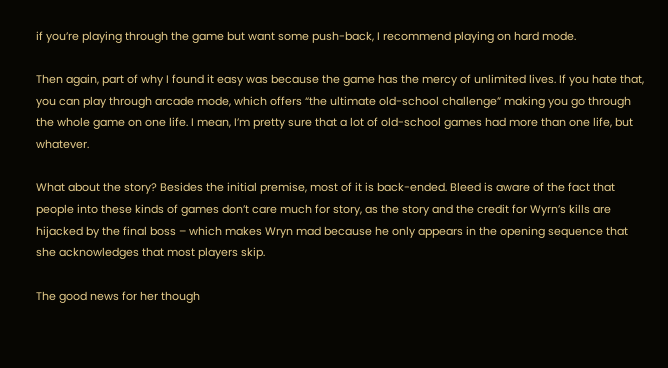if you’re playing through the game but want some push-back, I recommend playing on hard mode.

Then again, part of why I found it easy was because the game has the mercy of unlimited lives. If you hate that, you can play through arcade mode, which offers “the ultimate old-school challenge” making you go through the whole game on one life. I mean, I’m pretty sure that a lot of old-school games had more than one life, but whatever.

What about the story? Besides the initial premise, most of it is back-ended. Bleed is aware of the fact that people into these kinds of games don’t care much for story, as the story and the credit for Wyrn’s kills are hijacked by the final boss – which makes Wryn mad because he only appears in the opening sequence that she acknowledges that most players skip.

The good news for her though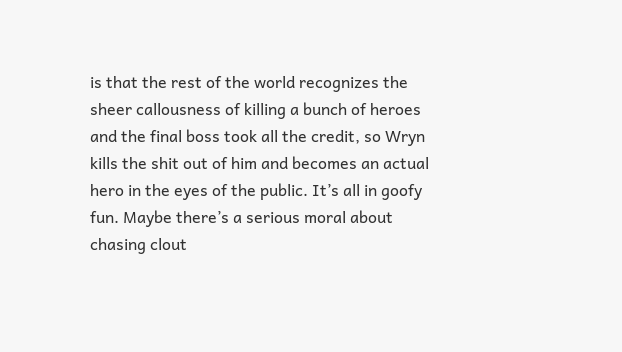is that the rest of the world recognizes the sheer callousness of killing a bunch of heroes and the final boss took all the credit, so Wryn kills the shit out of him and becomes an actual hero in the eyes of the public. It’s all in goofy fun. Maybe there’s a serious moral about chasing clout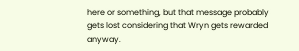here or something, but that message probably gets lost considering that Wryn gets rewarded anyway.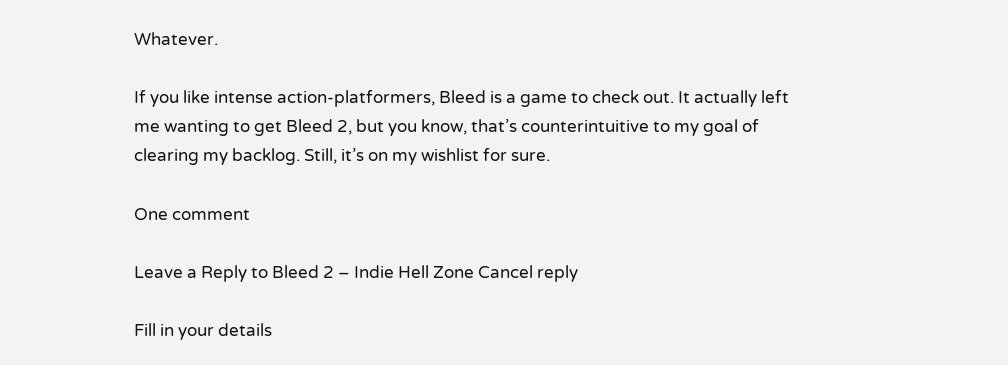Whatever.

If you like intense action-platformers, Bleed is a game to check out. It actually left me wanting to get Bleed 2, but you know, that’s counterintuitive to my goal of clearing my backlog. Still, it’s on my wishlist for sure.

One comment

Leave a Reply to Bleed 2 – Indie Hell Zone Cancel reply

Fill in your details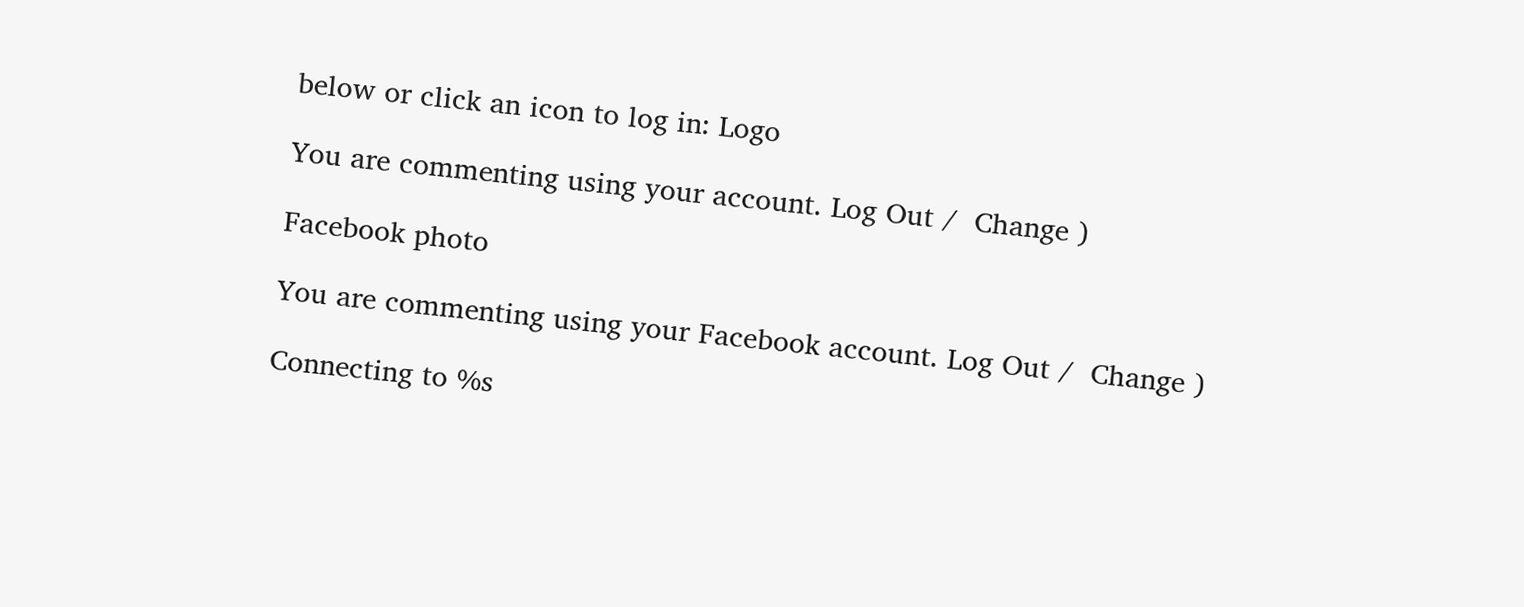below or click an icon to log in: Logo

You are commenting using your account. Log Out /  Change )

Facebook photo

You are commenting using your Facebook account. Log Out /  Change )

Connecting to %s